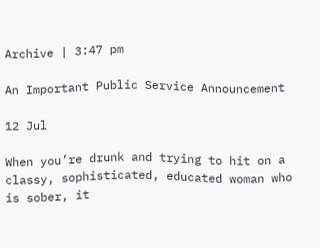Archive | 3:47 pm

An Important Public Service Announcement

12 Jul

When you’re drunk and trying to hit on a classy, sophisticated, educated woman who is sober, it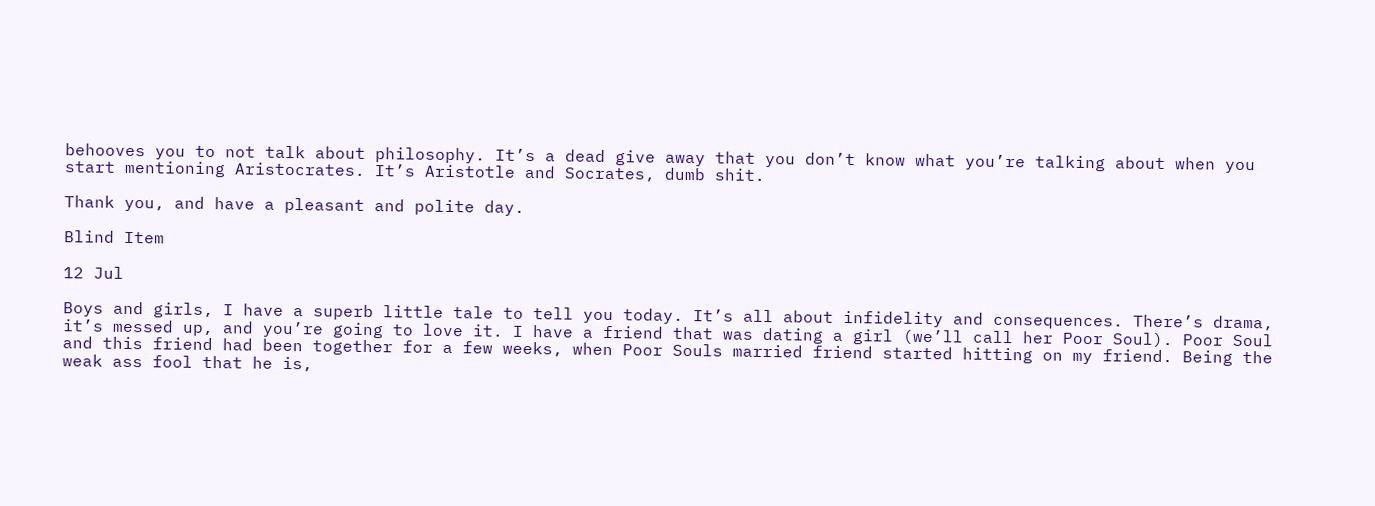behooves you to not talk about philosophy. It’s a dead give away that you don’t know what you’re talking about when you start mentioning Aristocrates. It’s Aristotle and Socrates, dumb shit.

Thank you, and have a pleasant and polite day.

Blind Item

12 Jul

Boys and girls, I have a superb little tale to tell you today. It’s all about infidelity and consequences. There’s drama, it’s messed up, and you’re going to love it. I have a friend that was dating a girl (we’ll call her Poor Soul). Poor Soul and this friend had been together for a few weeks, when Poor Souls married friend started hitting on my friend. Being the weak ass fool that he is,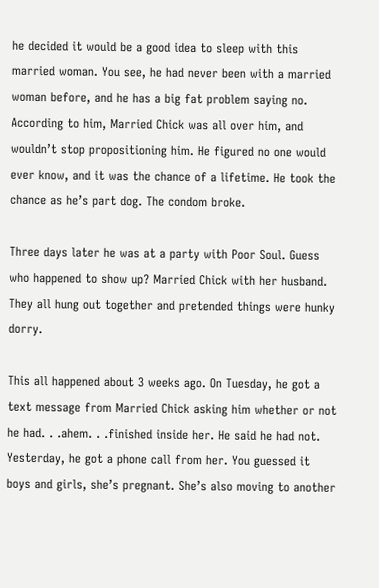he decided it would be a good idea to sleep with this married woman. You see, he had never been with a married woman before, and he has a big fat problem saying no. According to him, Married Chick was all over him, and wouldn’t stop propositioning him. He figured no one would ever know, and it was the chance of a lifetime. He took the chance as he’s part dog. The condom broke.

Three days later he was at a party with Poor Soul. Guess who happened to show up? Married Chick with her husband. They all hung out together and pretended things were hunky dorry.

This all happened about 3 weeks ago. On Tuesday, he got a text message from Married Chick asking him whether or not he had. . .ahem. . .finished inside her. He said he had not. Yesterday, he got a phone call from her. You guessed it boys and girls, she’s pregnant. She’s also moving to another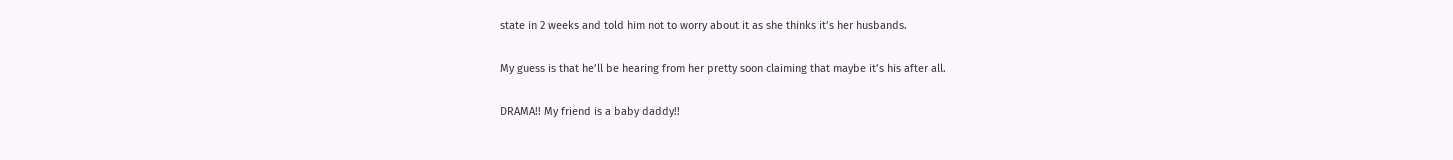state in 2 weeks and told him not to worry about it as she thinks it’s her husbands.

My guess is that he’ll be hearing from her pretty soon claiming that maybe it’s his after all.

DRAMA!! My friend is a baby daddy!!